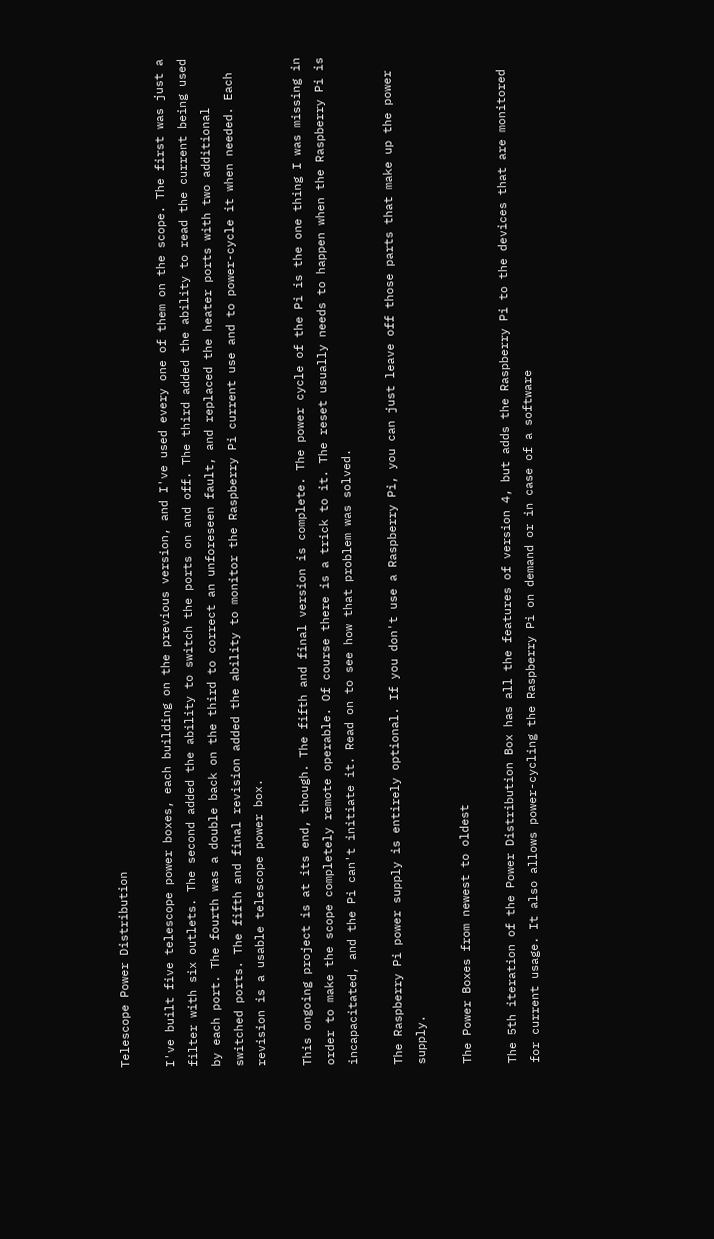Telescope Power Distribution

I've built five telescope power boxes, each building on the previous version, and I've used every one of them on the scope. The first was just a filter with six outlets. The second added the ability to switch the ports on and off. The third added the ability to read the current being used by each port. The fourth was a double back on the third to correct an unforeseen fault, and replaced the heater ports with two additional switched ports. The fifth and final revision added the ability to monitor the Raspberry Pi current use and to power-cycle it when needed. Each revision is a usable telescope power box.

This ongoing project is at its end, though. The fifth and final version is complete. The power cycle of the Pi is the one thing I was missing in order to make the scope completely remote operable. Of course there is a trick to it. The reset usually needs to happen when the Raspberry Pi is incapacitated, and the Pi can't initiate it. Read on to see how that problem was solved.

The Raspberry Pi power supply is entirely optional. If you don't use a Raspberry Pi, you can just leave off those parts that make up the power supply.

The Power Boxes from newest to oldest

The 5th iteration of the Power Distribution Box has all the features of version 4, but adds the Raspberry Pi to the devices that are monitored for current usage. It also allows power-cycling the Raspberry Pi on demand or in case of a software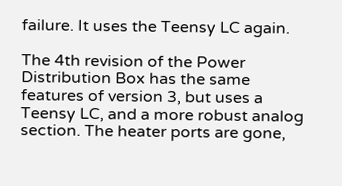failure. It uses the Teensy LC again.

The 4th revision of the Power Distribution Box has the same features of version 3, but uses a Teensy LC, and a more robust analog section. The heater ports are gone,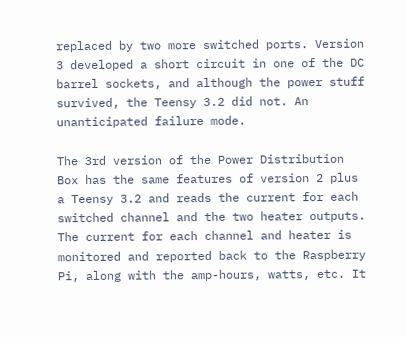replaced by two more switched ports. Version 3 developed a short circuit in one of the DC barrel sockets, and although the power stuff survived, the Teensy 3.2 did not. An unanticipated failure mode.

The 3rd version of the Power Distribution Box has the same features of version 2 plus a Teensy 3.2 and reads the current for each switched channel and the two heater outputs. The current for each channel and heater is monitored and reported back to the Raspberry Pi, along with the amp-hours, watts, etc. It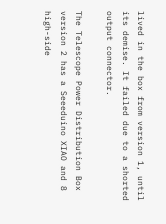lived in the box from version 1, until its demise. It failed due to a shorted output connector.

The Telescope Power Distribution Box version 2 has a Seeeduino XIAO and 8 high-side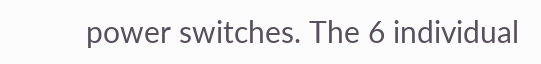power switches. The 6 individual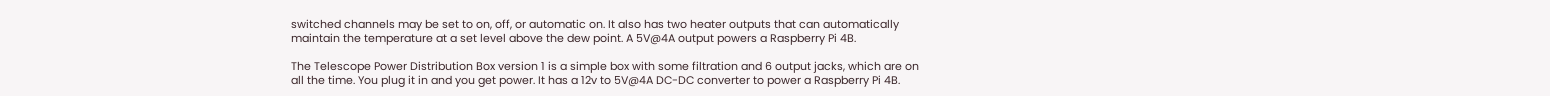switched channels may be set to on, off, or automatic on. It also has two heater outputs that can automatically maintain the temperature at a set level above the dew point. A 5V@4A output powers a Raspberry Pi 4B.

The Telescope Power Distribution Box version 1 is a simple box with some filtration and 6 output jacks, which are on all the time. You plug it in and you get power. It has a 12v to 5V@4A DC-DC converter to power a Raspberry Pi 4B.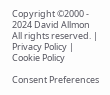Copyright ©2000 - 2024 David Allmon All rights reserved. | Privacy Policy | Cookie Policy

Consent Preferences